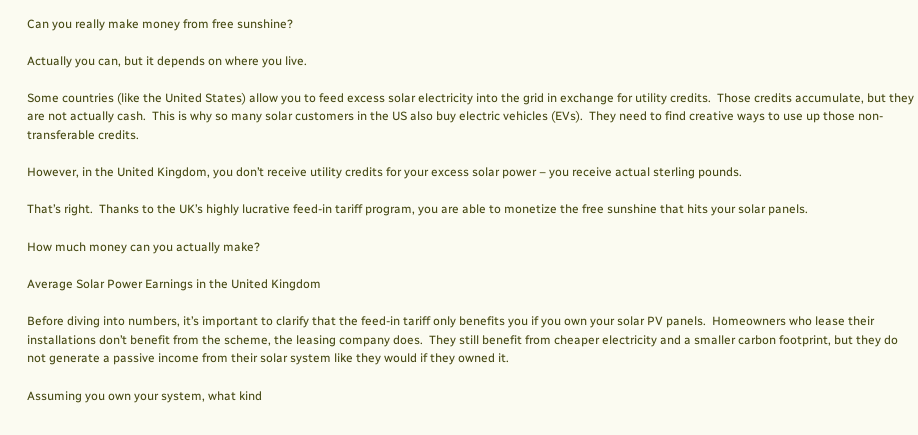Can you really make money from free sunshine?

Actually you can, but it depends on where you live.

Some countries (like the United States) allow you to feed excess solar electricity into the grid in exchange for utility credits.  Those credits accumulate, but they are not actually cash.  This is why so many solar customers in the US also buy electric vehicles (EVs).  They need to find creative ways to use up those non-transferable credits.

However, in the United Kingdom, you don’t receive utility credits for your excess solar power – you receive actual sterling pounds.

That’s right.  Thanks to the UK’s highly lucrative feed-in tariff program, you are able to monetize the free sunshine that hits your solar panels.

How much money can you actually make?

Average Solar Power Earnings in the United Kingdom

Before diving into numbers, it’s important to clarify that the feed-in tariff only benefits you if you own your solar PV panels.  Homeowners who lease their installations don’t benefit from the scheme, the leasing company does.  They still benefit from cheaper electricity and a smaller carbon footprint, but they do not generate a passive income from their solar system like they would if they owned it.

Assuming you own your system, what kind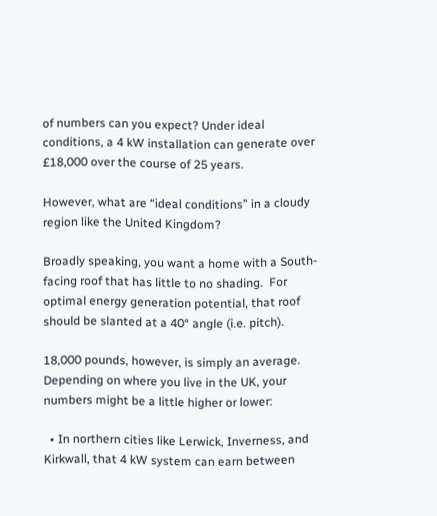of numbers can you expect? Under ideal conditions, a 4 kW installation can generate over £18,000 over the course of 25 years.

However, what are “ideal conditions” in a cloudy region like the United Kingdom?

Broadly speaking, you want a home with a South-facing roof that has little to no shading.  For optimal energy generation potential, that roof should be slanted at a 40° angle (i.e. pitch).

18,000 pounds, however, is simply an average.  Depending on where you live in the UK, your numbers might be a little higher or lower:

  • In northern cities like Lerwick, Inverness, and Kirkwall, that 4 kW system can earn between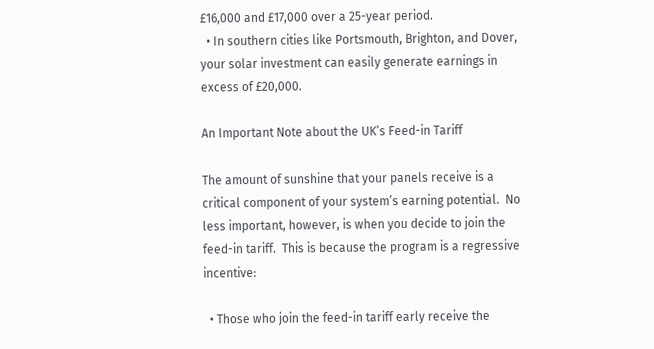£16,000 and £17,000 over a 25-year period.
  • In southern cities like Portsmouth, Brighton, and Dover, your solar investment can easily generate earnings in excess of £20,000.

An Important Note about the UK’s Feed-in Tariff

The amount of sunshine that your panels receive is a critical component of your system’s earning potential.  No less important, however, is when you decide to join the feed-in tariff.  This is because the program is a regressive incentive:

  • Those who join the feed-in tariff early receive the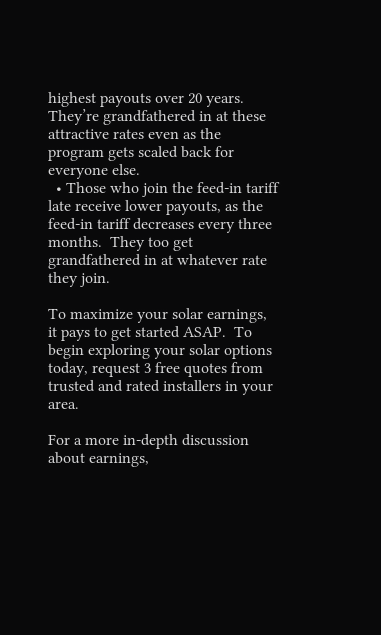highest payouts over 20 years.  They’re grandfathered in at these attractive rates even as the program gets scaled back for everyone else.
  • Those who join the feed-in tariff late receive lower payouts, as the feed-in tariff decreases every three months.  They too get grandfathered in at whatever rate they join.

To maximize your solar earnings, it pays to get started ASAP.  To begin exploring your solar options today, request 3 free quotes from trusted and rated installers in your area.

For a more in-depth discussion about earnings,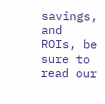savings, and ROIs, be sure to read our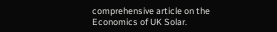comprehensive article on the Economics of UK Solar.